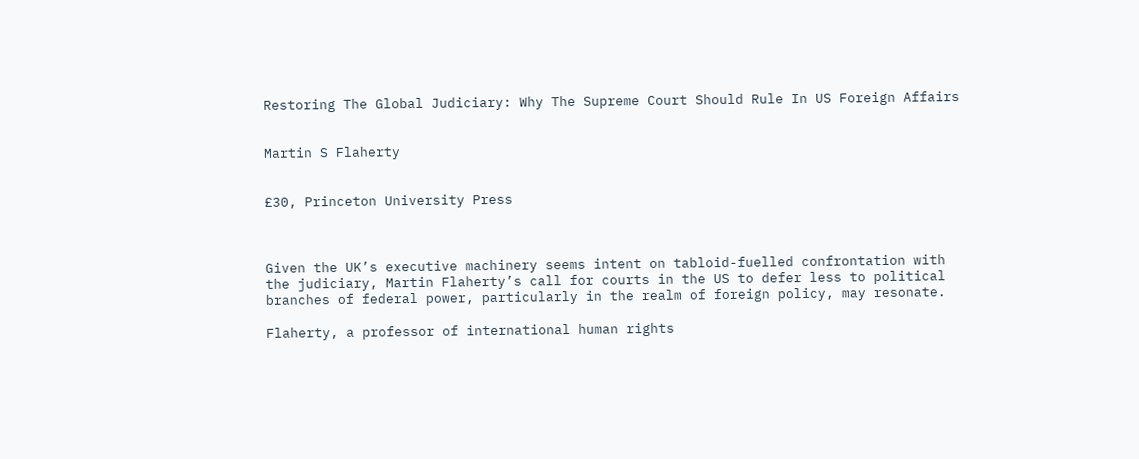Restoring The Global Judiciary: Why The Supreme Court Should Rule In US Foreign Affairs


Martin S Flaherty


£30, Princeton University Press



Given the UK’s executive machinery seems intent on tabloid-fuelled confrontation with the judiciary, Martin Flaherty’s call for courts in the US to defer less to political branches of federal power, particularly in the realm of foreign policy, may resonate.

Flaherty, a professor of international human rights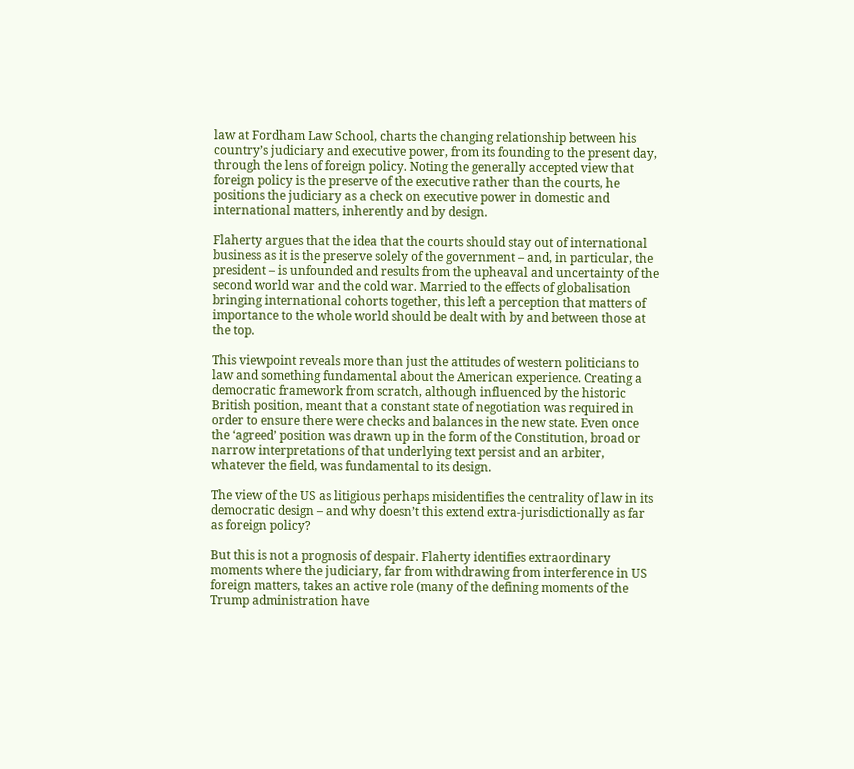law at Fordham Law School, charts the changing relationship between his country’s judiciary and executive power, from its founding to the present day, through the lens of foreign policy. Noting the generally accepted view that foreign policy is the preserve of the executive rather than the courts, he positions the judiciary as a check on executive power in domestic and international matters, inherently and by design.

Flaherty argues that the idea that the courts should stay out of international business as it is the preserve solely of the government – and, in particular, the president – is unfounded and results from the upheaval and uncertainty of the second world war and the cold war. Married to the effects of globalisation bringing international cohorts together, this left a perception that matters of importance to the whole world should be dealt with by and between those at the top.

This viewpoint reveals more than just the attitudes of western politicians to law and something fundamental about the American experience. Creating a democratic framework from scratch, although influenced by the historic British position, meant that a constant state of negotiation was required in order to ensure there were checks and balances in the new state. Even once the ‘agreed’ position was drawn up in the form of the Constitution, broad or narrow interpretations of that underlying text persist and an arbiter, whatever the field, was fundamental to its design.

The view of the US as litigious perhaps misidentifies the centrality of law in its democratic design – and why doesn’t this extend extra-jurisdictionally as far as foreign policy?

But this is not a prognosis of despair. Flaherty identifies extraordinary moments where the judiciary, far from withdrawing from interference in US foreign matters, takes an active role (many of the defining moments of the Trump administration have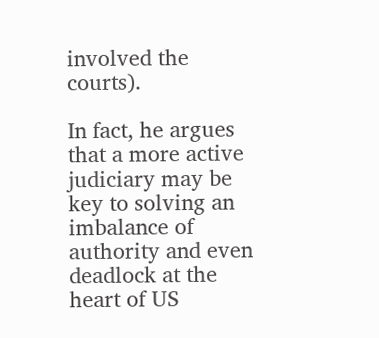involved the courts).

In fact, he argues that a more active judiciary may be key to solving an imbalance of authority and even deadlock at the heart of US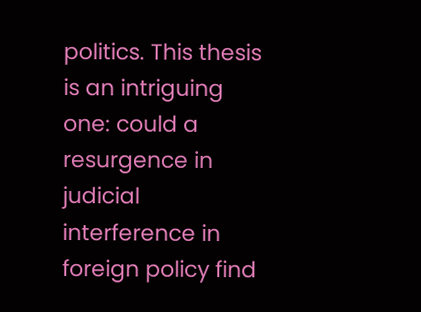politics. This thesis is an intriguing one: could a resurgence in judicial interference in foreign policy find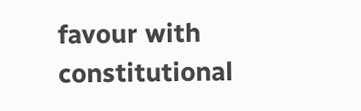favour with constitutional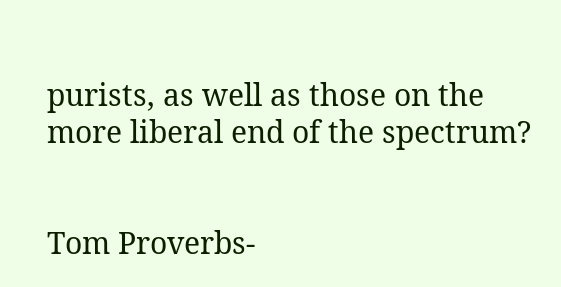purists, as well as those on the more liberal end of the spectrum?


Tom Proverbs-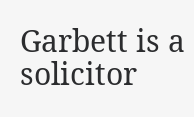Garbett is a solicitor